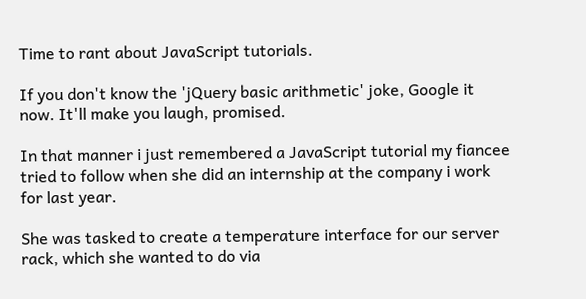Time to rant about JavaScript tutorials.

If you don't know the 'jQuery basic arithmetic' joke, Google it now. It'll make you laugh, promised.

In that manner i just remembered a JavaScript tutorial my fiancee tried to follow when she did an internship at the company i work for last year.

She was tasked to create a temperature interface for our server rack, which she wanted to do via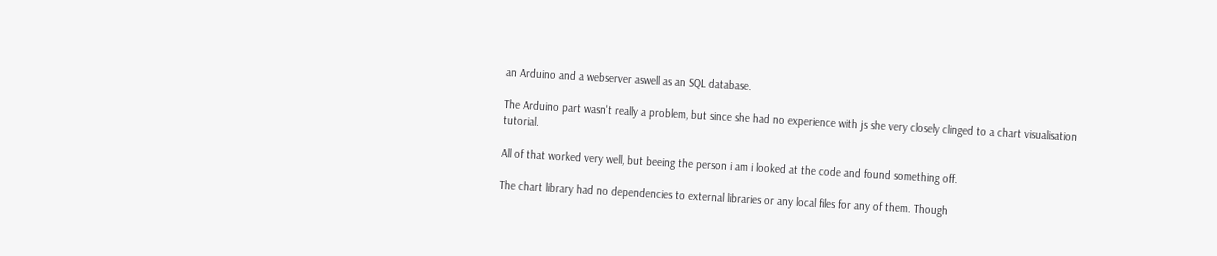an Arduino and a webserver aswell as an SQL database.

The Arduino part wasn't really a problem, but since she had no experience with js she very closely clinged to a chart visualisation tutorial.

All of that worked very well, but beeing the person i am i looked at the code and found something off.

The chart library had no dependencies to external libraries or any local files for any of them. Though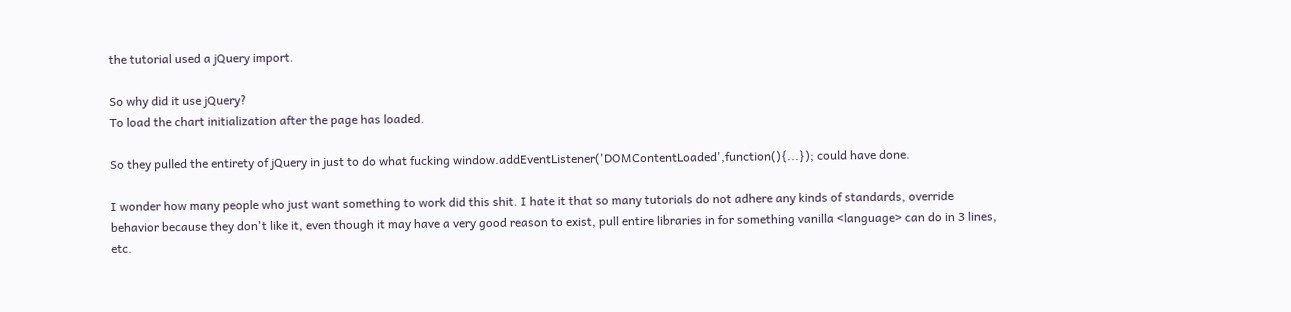the tutorial used a jQuery import.

So why did it use jQuery?
To load the chart initialization after the page has loaded.

So they pulled the entirety of jQuery in just to do what fucking window.addEventListener('DOMContentLoaded',function(){...}); could have done.

I wonder how many people who just want something to work did this shit. I hate it that so many tutorials do not adhere any kinds of standards, override behavior because they don't like it, even though it may have a very good reason to exist, pull entire libraries in for something vanilla <language> can do in 3 lines, etc.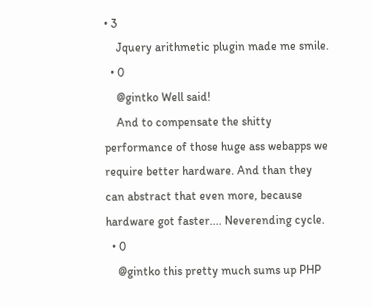• 3
    Jquery arithmetic plugin made me smile.
  • 0
    @gintko Well said!
    And to compensate the shitty performance of those huge ass webapps we require better hardware. And than they can abstract that even more, because hardware got faster.... Neverending cycle.
  • 0
    @gintko this pretty much sums up PHP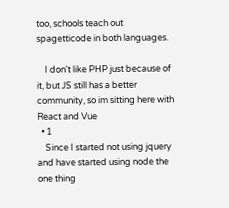too, schools teach out spagetticode in both languages.

    I don't like PHP just because of it, but JS still has a better community, so im sitting here with React and Vue
  • 1
    Since I started not using jquery and have started using node the one thing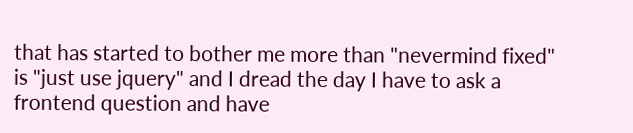that has started to bother me more than "nevermind fixed" is "just use jquery" and I dread the day I have to ask a frontend question and have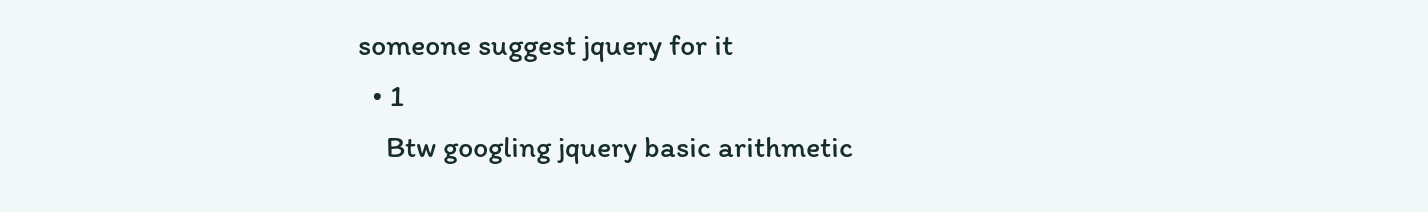someone suggest jquery for it
  • 1
    Btw googling jquery basic arithmetic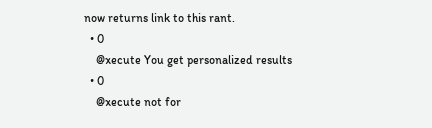now returns link to this rant.
  • 0
    @xecute You get personalized results
  • 0
    @xecute not for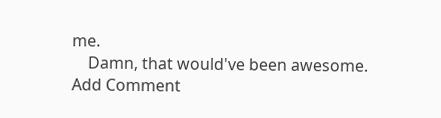me.
    Damn, that would've been awesome.
Add Comment